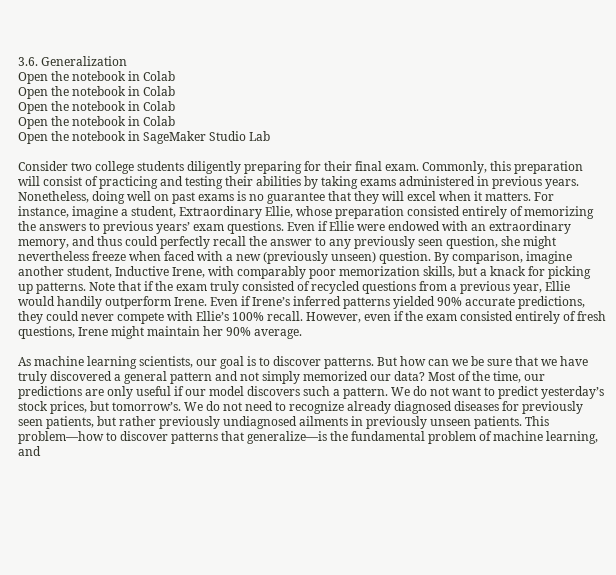3.6. Generalization
Open the notebook in Colab
Open the notebook in Colab
Open the notebook in Colab
Open the notebook in Colab
Open the notebook in SageMaker Studio Lab

Consider two college students diligently preparing for their final exam. Commonly, this preparation will consist of practicing and testing their abilities by taking exams administered in previous years. Nonetheless, doing well on past exams is no guarantee that they will excel when it matters. For instance, imagine a student, Extraordinary Ellie, whose preparation consisted entirely of memorizing the answers to previous years’ exam questions. Even if Ellie were endowed with an extraordinary memory, and thus could perfectly recall the answer to any previously seen question, she might nevertheless freeze when faced with a new (previously unseen) question. By comparison, imagine another student, Inductive Irene, with comparably poor memorization skills, but a knack for picking up patterns. Note that if the exam truly consisted of recycled questions from a previous year, Ellie would handily outperform Irene. Even if Irene’s inferred patterns yielded 90% accurate predictions, they could never compete with Ellie’s 100% recall. However, even if the exam consisted entirely of fresh questions, Irene might maintain her 90% average.

As machine learning scientists, our goal is to discover patterns. But how can we be sure that we have truly discovered a general pattern and not simply memorized our data? Most of the time, our predictions are only useful if our model discovers such a pattern. We do not want to predict yesterday’s stock prices, but tomorrow’s. We do not need to recognize already diagnosed diseases for previously seen patients, but rather previously undiagnosed ailments in previously unseen patients. This problem—how to discover patterns that generalize—is the fundamental problem of machine learning, and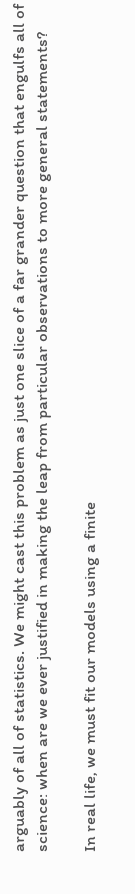arguably of all of statistics. We might cast this problem as just one slice of a far grander question that engulfs all of science: when are we ever justified in making the leap from particular observations to more general statements?

In real life, we must fit our models using a finite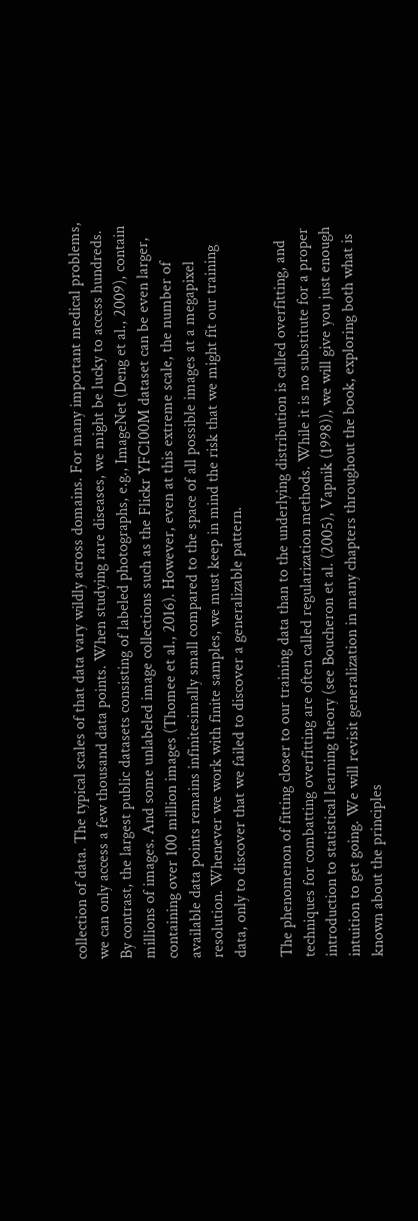collection of data. The typical scales of that data vary wildly across domains. For many important medical problems, we can only access a few thousand data points. When studying rare diseases, we might be lucky to access hundreds. By contrast, the largest public datasets consisting of labeled photographs, e.g., ImageNet (Deng et al., 2009), contain millions of images. And some unlabeled image collections such as the Flickr YFC100M dataset can be even larger, containing over 100 million images (Thomee et al., 2016). However, even at this extreme scale, the number of available data points remains infinitesimally small compared to the space of all possible images at a megapixel resolution. Whenever we work with finite samples, we must keep in mind the risk that we might fit our training data, only to discover that we failed to discover a generalizable pattern.

The phenomenon of fitting closer to our training data than to the underlying distribution is called overfitting, and techniques for combatting overfitting are often called regularization methods. While it is no substitute for a proper introduction to statistical learning theory (see Boucheron et al. (2005), Vapnik (1998)), we will give you just enough intuition to get going. We will revisit generalization in many chapters throughout the book, exploring both what is known about the principles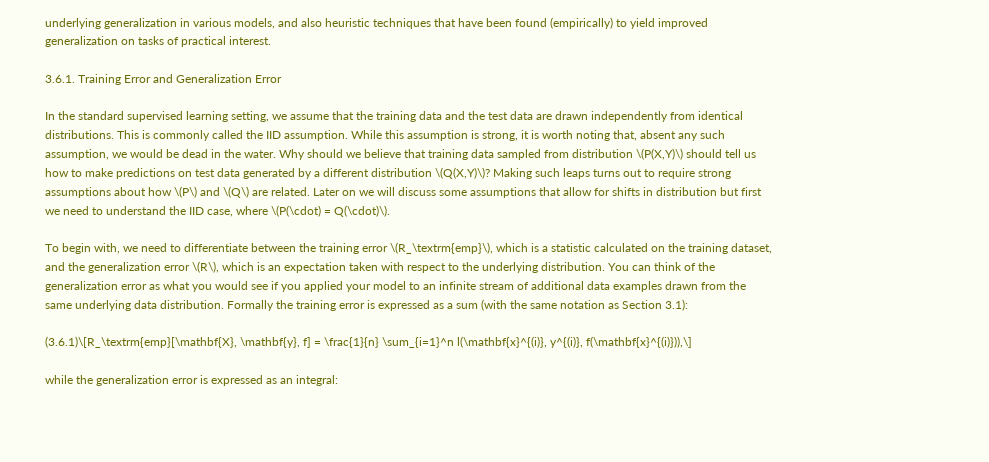underlying generalization in various models, and also heuristic techniques that have been found (empirically) to yield improved generalization on tasks of practical interest.

3.6.1. Training Error and Generalization Error

In the standard supervised learning setting, we assume that the training data and the test data are drawn independently from identical distributions. This is commonly called the IID assumption. While this assumption is strong, it is worth noting that, absent any such assumption, we would be dead in the water. Why should we believe that training data sampled from distribution \(P(X,Y)\) should tell us how to make predictions on test data generated by a different distribution \(Q(X,Y)\)? Making such leaps turns out to require strong assumptions about how \(P\) and \(Q\) are related. Later on we will discuss some assumptions that allow for shifts in distribution but first we need to understand the IID case, where \(P(\cdot) = Q(\cdot)\).

To begin with, we need to differentiate between the training error \(R_\textrm{emp}\), which is a statistic calculated on the training dataset, and the generalization error \(R\), which is an expectation taken with respect to the underlying distribution. You can think of the generalization error as what you would see if you applied your model to an infinite stream of additional data examples drawn from the same underlying data distribution. Formally the training error is expressed as a sum (with the same notation as Section 3.1):

(3.6.1)\[R_\textrm{emp}[\mathbf{X}, \mathbf{y}, f] = \frac{1}{n} \sum_{i=1}^n l(\mathbf{x}^{(i)}, y^{(i)}, f(\mathbf{x}^{(i)})),\]

while the generalization error is expressed as an integral: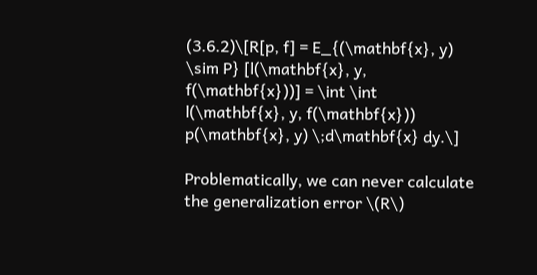(3.6.2)\[R[p, f] = E_{(\mathbf{x}, y) \sim P} [l(\mathbf{x}, y, f(\mathbf{x}))] = \int \int l(\mathbf{x}, y, f(\mathbf{x})) p(\mathbf{x}, y) \;d\mathbf{x} dy.\]

Problematically, we can never calculate the generalization error \(R\)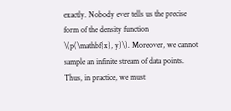exactly. Nobody ever tells us the precise form of the density function \(p(\mathbf{x}, y)\). Moreover, we cannot sample an infinite stream of data points. Thus, in practice, we must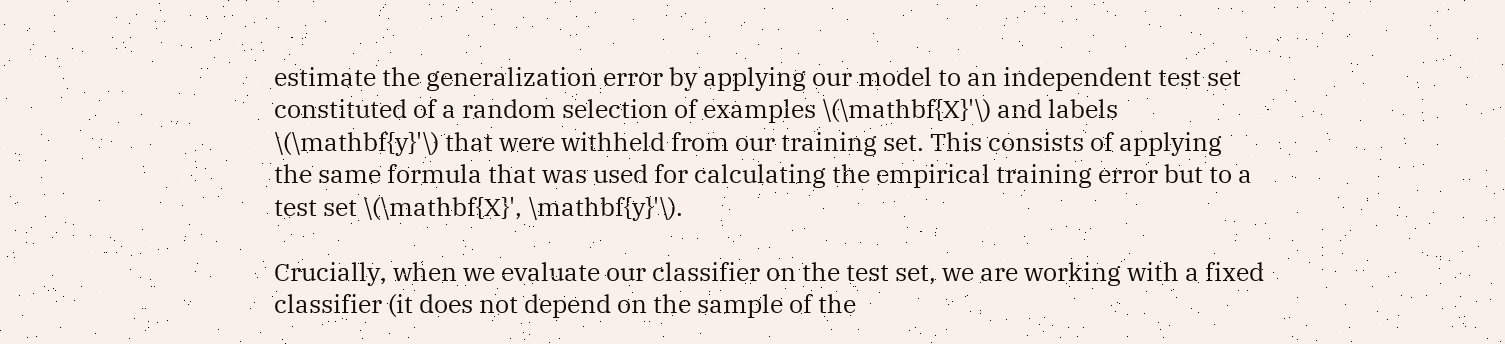estimate the generalization error by applying our model to an independent test set constituted of a random selection of examples \(\mathbf{X}'\) and labels \(\mathbf{y}'\) that were withheld from our training set. This consists of applying the same formula that was used for calculating the empirical training error but to a test set \(\mathbf{X}', \mathbf{y}'\).

Crucially, when we evaluate our classifier on the test set, we are working with a fixed classifier (it does not depend on the sample of the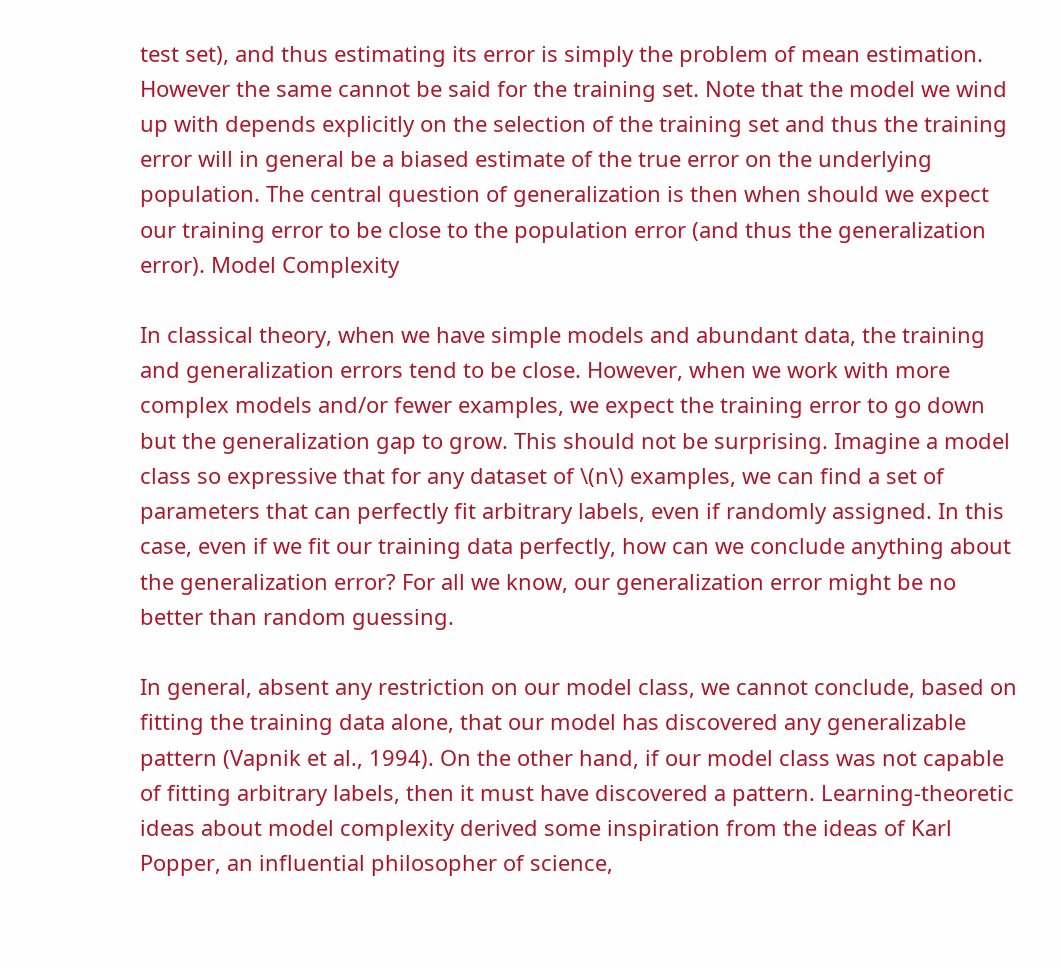test set), and thus estimating its error is simply the problem of mean estimation. However the same cannot be said for the training set. Note that the model we wind up with depends explicitly on the selection of the training set and thus the training error will in general be a biased estimate of the true error on the underlying population. The central question of generalization is then when should we expect our training error to be close to the population error (and thus the generalization error). Model Complexity

In classical theory, when we have simple models and abundant data, the training and generalization errors tend to be close. However, when we work with more complex models and/or fewer examples, we expect the training error to go down but the generalization gap to grow. This should not be surprising. Imagine a model class so expressive that for any dataset of \(n\) examples, we can find a set of parameters that can perfectly fit arbitrary labels, even if randomly assigned. In this case, even if we fit our training data perfectly, how can we conclude anything about the generalization error? For all we know, our generalization error might be no better than random guessing.

In general, absent any restriction on our model class, we cannot conclude, based on fitting the training data alone, that our model has discovered any generalizable pattern (Vapnik et al., 1994). On the other hand, if our model class was not capable of fitting arbitrary labels, then it must have discovered a pattern. Learning-theoretic ideas about model complexity derived some inspiration from the ideas of Karl Popper, an influential philosopher of science,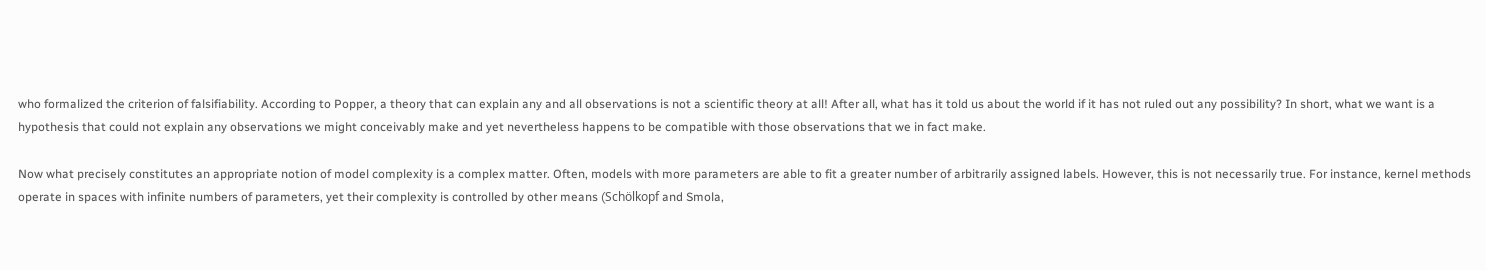who formalized the criterion of falsifiability. According to Popper, a theory that can explain any and all observations is not a scientific theory at all! After all, what has it told us about the world if it has not ruled out any possibility? In short, what we want is a hypothesis that could not explain any observations we might conceivably make and yet nevertheless happens to be compatible with those observations that we in fact make.

Now what precisely constitutes an appropriate notion of model complexity is a complex matter. Often, models with more parameters are able to fit a greater number of arbitrarily assigned labels. However, this is not necessarily true. For instance, kernel methods operate in spaces with infinite numbers of parameters, yet their complexity is controlled by other means (Schölkopf and Smola,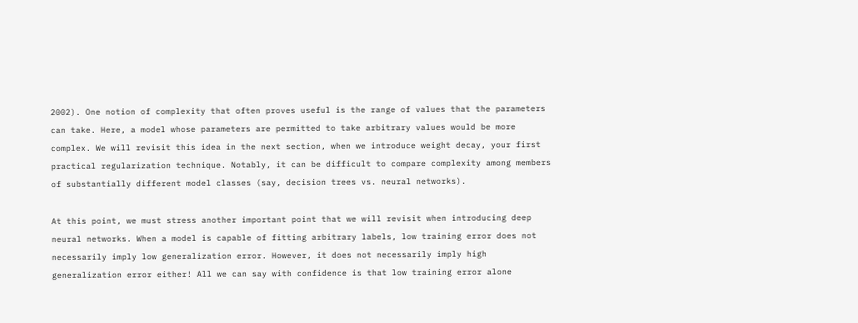2002). One notion of complexity that often proves useful is the range of values that the parameters can take. Here, a model whose parameters are permitted to take arbitrary values would be more complex. We will revisit this idea in the next section, when we introduce weight decay, your first practical regularization technique. Notably, it can be difficult to compare complexity among members of substantially different model classes (say, decision trees vs. neural networks).

At this point, we must stress another important point that we will revisit when introducing deep neural networks. When a model is capable of fitting arbitrary labels, low training error does not necessarily imply low generalization error. However, it does not necessarily imply high generalization error either! All we can say with confidence is that low training error alone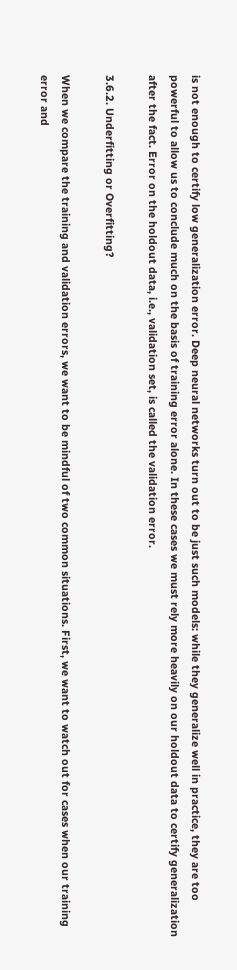is not enough to certify low generalization error. Deep neural networks turn out to be just such models: while they generalize well in practice, they are too powerful to allow us to conclude much on the basis of training error alone. In these cases we must rely more heavily on our holdout data to certify generalization after the fact. Error on the holdout data, i.e., validation set, is called the validation error.

3.6.2. Underfitting or Overfitting?

When we compare the training and validation errors, we want to be mindful of two common situations. First, we want to watch out for cases when our training error and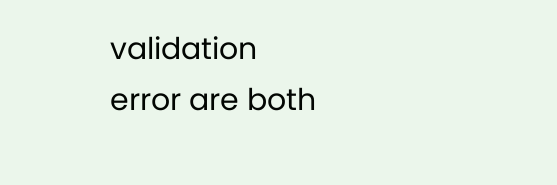validation error are both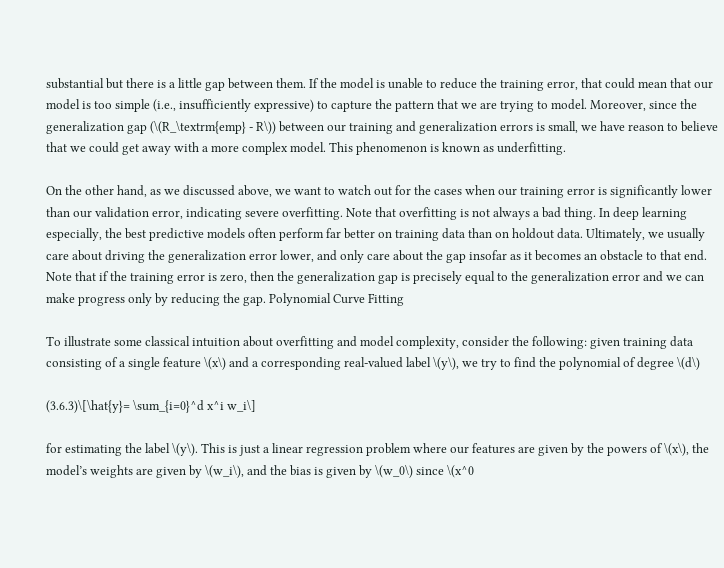substantial but there is a little gap between them. If the model is unable to reduce the training error, that could mean that our model is too simple (i.e., insufficiently expressive) to capture the pattern that we are trying to model. Moreover, since the generalization gap (\(R_\textrm{emp} - R\)) between our training and generalization errors is small, we have reason to believe that we could get away with a more complex model. This phenomenon is known as underfitting.

On the other hand, as we discussed above, we want to watch out for the cases when our training error is significantly lower than our validation error, indicating severe overfitting. Note that overfitting is not always a bad thing. In deep learning especially, the best predictive models often perform far better on training data than on holdout data. Ultimately, we usually care about driving the generalization error lower, and only care about the gap insofar as it becomes an obstacle to that end. Note that if the training error is zero, then the generalization gap is precisely equal to the generalization error and we can make progress only by reducing the gap. Polynomial Curve Fitting

To illustrate some classical intuition about overfitting and model complexity, consider the following: given training data consisting of a single feature \(x\) and a corresponding real-valued label \(y\), we try to find the polynomial of degree \(d\)

(3.6.3)\[\hat{y}= \sum_{i=0}^d x^i w_i\]

for estimating the label \(y\). This is just a linear regression problem where our features are given by the powers of \(x\), the model’s weights are given by \(w_i\), and the bias is given by \(w_0\) since \(x^0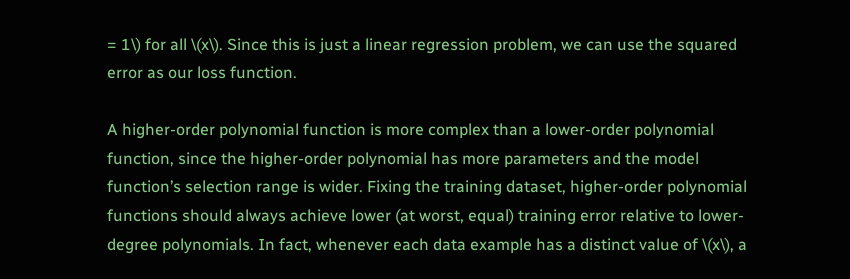= 1\) for all \(x\). Since this is just a linear regression problem, we can use the squared error as our loss function.

A higher-order polynomial function is more complex than a lower-order polynomial function, since the higher-order polynomial has more parameters and the model function’s selection range is wider. Fixing the training dataset, higher-order polynomial functions should always achieve lower (at worst, equal) training error relative to lower-degree polynomials. In fact, whenever each data example has a distinct value of \(x\), a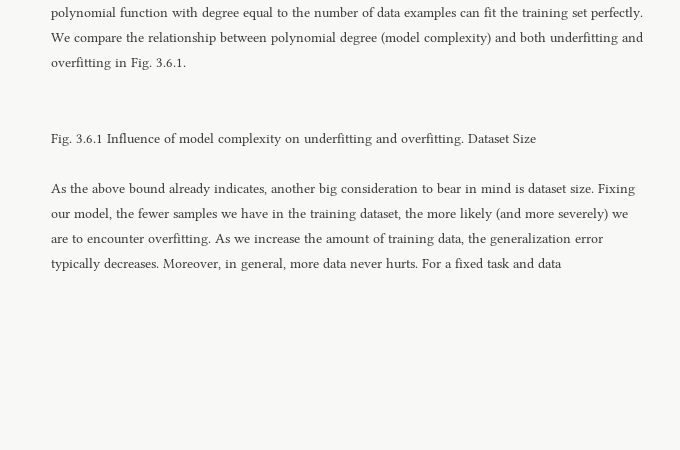polynomial function with degree equal to the number of data examples can fit the training set perfectly. We compare the relationship between polynomial degree (model complexity) and both underfitting and overfitting in Fig. 3.6.1.


Fig. 3.6.1 Influence of model complexity on underfitting and overfitting. Dataset Size

As the above bound already indicates, another big consideration to bear in mind is dataset size. Fixing our model, the fewer samples we have in the training dataset, the more likely (and more severely) we are to encounter overfitting. As we increase the amount of training data, the generalization error typically decreases. Moreover, in general, more data never hurts. For a fixed task and data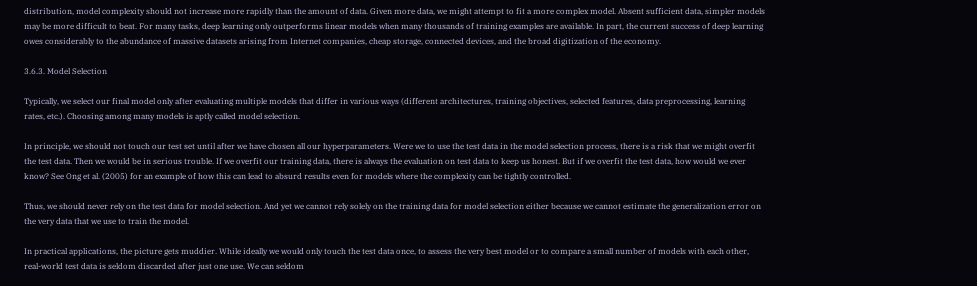distribution, model complexity should not increase more rapidly than the amount of data. Given more data, we might attempt to fit a more complex model. Absent sufficient data, simpler models may be more difficult to beat. For many tasks, deep learning only outperforms linear models when many thousands of training examples are available. In part, the current success of deep learning owes considerably to the abundance of massive datasets arising from Internet companies, cheap storage, connected devices, and the broad digitization of the economy.

3.6.3. Model Selection

Typically, we select our final model only after evaluating multiple models that differ in various ways (different architectures, training objectives, selected features, data preprocessing, learning rates, etc.). Choosing among many models is aptly called model selection.

In principle, we should not touch our test set until after we have chosen all our hyperparameters. Were we to use the test data in the model selection process, there is a risk that we might overfit the test data. Then we would be in serious trouble. If we overfit our training data, there is always the evaluation on test data to keep us honest. But if we overfit the test data, how would we ever know? See Ong et al. (2005) for an example of how this can lead to absurd results even for models where the complexity can be tightly controlled.

Thus, we should never rely on the test data for model selection. And yet we cannot rely solely on the training data for model selection either because we cannot estimate the generalization error on the very data that we use to train the model.

In practical applications, the picture gets muddier. While ideally we would only touch the test data once, to assess the very best model or to compare a small number of models with each other, real-world test data is seldom discarded after just one use. We can seldom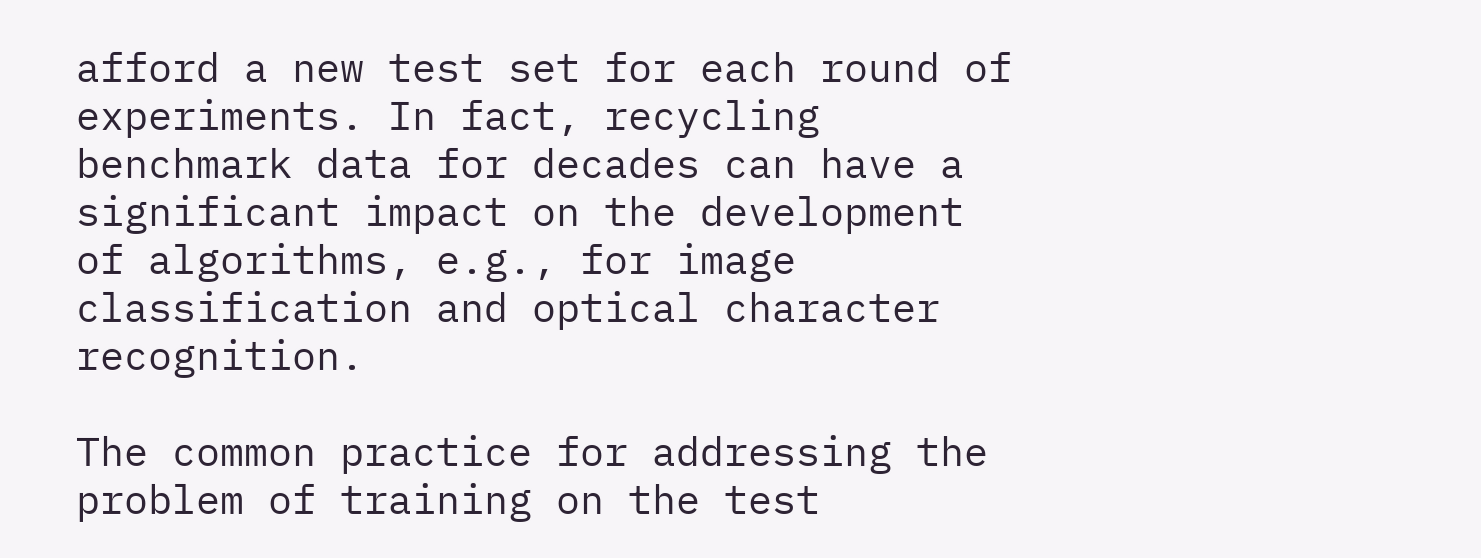afford a new test set for each round of experiments. In fact, recycling benchmark data for decades can have a significant impact on the development of algorithms, e.g., for image classification and optical character recognition.

The common practice for addressing the problem of training on the test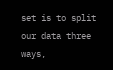set is to split our data three ways,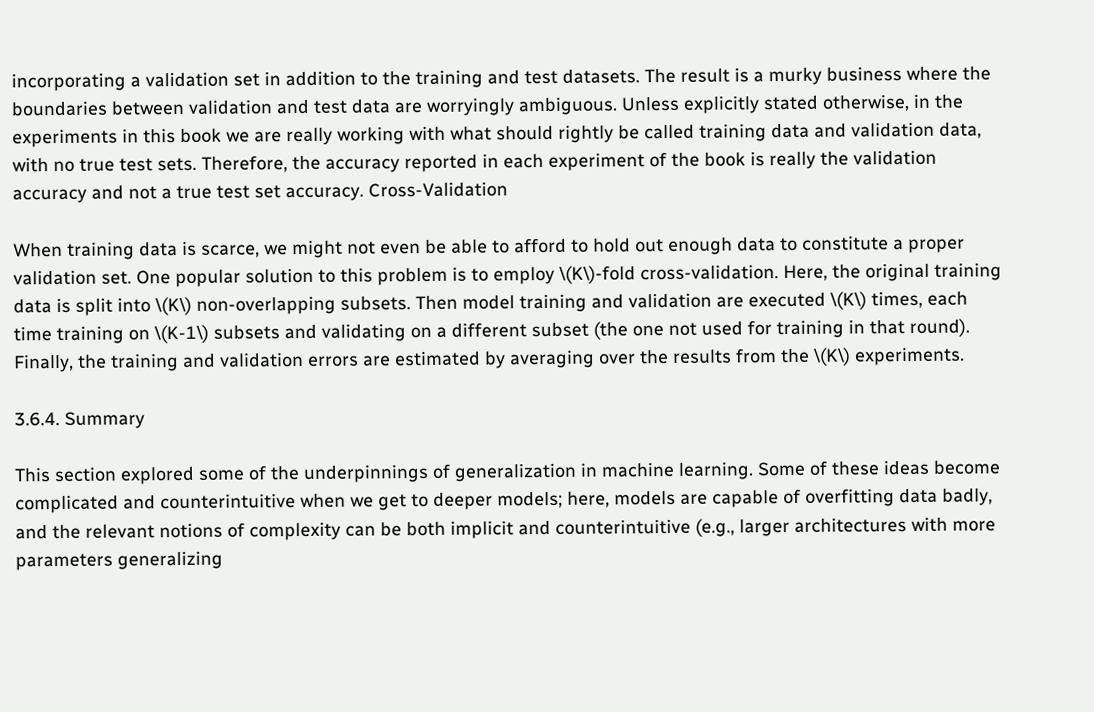incorporating a validation set in addition to the training and test datasets. The result is a murky business where the boundaries between validation and test data are worryingly ambiguous. Unless explicitly stated otherwise, in the experiments in this book we are really working with what should rightly be called training data and validation data, with no true test sets. Therefore, the accuracy reported in each experiment of the book is really the validation accuracy and not a true test set accuracy. Cross-Validation

When training data is scarce, we might not even be able to afford to hold out enough data to constitute a proper validation set. One popular solution to this problem is to employ \(K\)-fold cross-validation. Here, the original training data is split into \(K\) non-overlapping subsets. Then model training and validation are executed \(K\) times, each time training on \(K-1\) subsets and validating on a different subset (the one not used for training in that round). Finally, the training and validation errors are estimated by averaging over the results from the \(K\) experiments.

3.6.4. Summary

This section explored some of the underpinnings of generalization in machine learning. Some of these ideas become complicated and counterintuitive when we get to deeper models; here, models are capable of overfitting data badly, and the relevant notions of complexity can be both implicit and counterintuitive (e.g., larger architectures with more parameters generalizing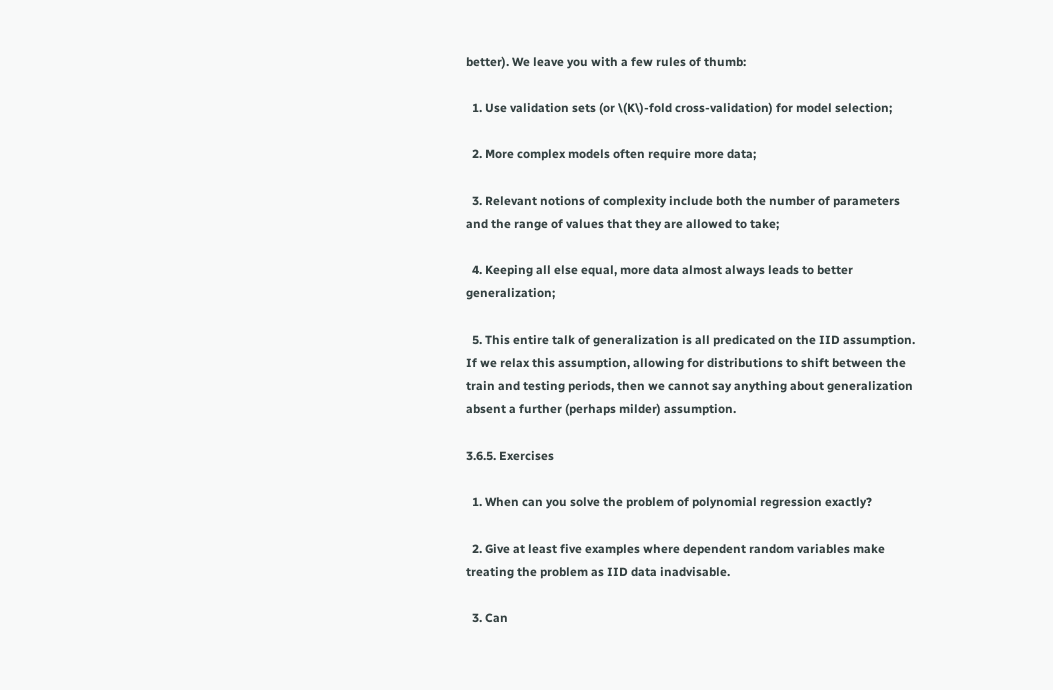better). We leave you with a few rules of thumb:

  1. Use validation sets (or \(K\)-fold cross-validation) for model selection;

  2. More complex models often require more data;

  3. Relevant notions of complexity include both the number of parameters and the range of values that they are allowed to take;

  4. Keeping all else equal, more data almost always leads to better generalization;

  5. This entire talk of generalization is all predicated on the IID assumption. If we relax this assumption, allowing for distributions to shift between the train and testing periods, then we cannot say anything about generalization absent a further (perhaps milder) assumption.

3.6.5. Exercises

  1. When can you solve the problem of polynomial regression exactly?

  2. Give at least five examples where dependent random variables make treating the problem as IID data inadvisable.

  3. Can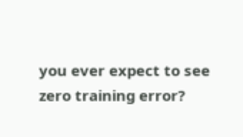you ever expect to see zero training error?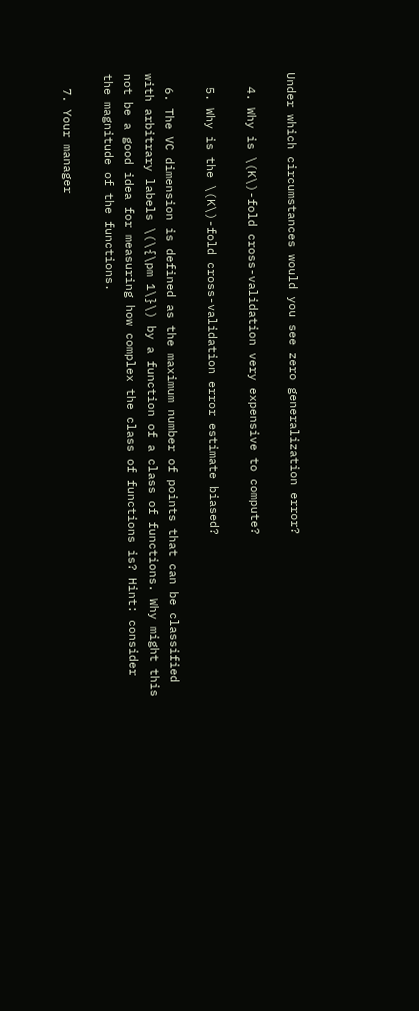Under which circumstances would you see zero generalization error?

  4. Why is \(K\)-fold cross-validation very expensive to compute?

  5. Why is the \(K\)-fold cross-validation error estimate biased?

  6. The VC dimension is defined as the maximum number of points that can be classified with arbitrary labels \(\{\pm 1\}\) by a function of a class of functions. Why might this not be a good idea for measuring how complex the class of functions is? Hint: consider the magnitude of the functions.

  7. Your manager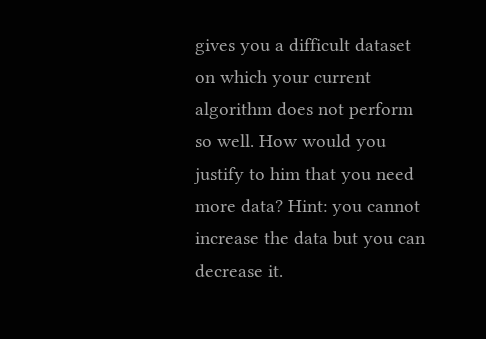gives you a difficult dataset on which your current algorithm does not perform so well. How would you justify to him that you need more data? Hint: you cannot increase the data but you can decrease it.